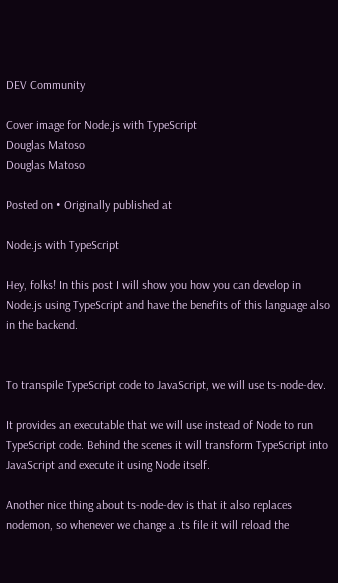DEV Community

Cover image for Node.js with TypeScript
Douglas Matoso
Douglas Matoso

Posted on • Originally published at

Node.js with TypeScript

Hey, folks! In this post I will show you how you can develop in Node.js using TypeScript and have the benefits of this language also in the backend.


To transpile TypeScript code to JavaScript, we will use ts-node-dev.

It provides an executable that we will use instead of Node to run TypeScript code. Behind the scenes it will transform TypeScript into JavaScript and execute it using Node itself.

Another nice thing about ts-node-dev is that it also replaces nodemon, so whenever we change a .ts file it will reload the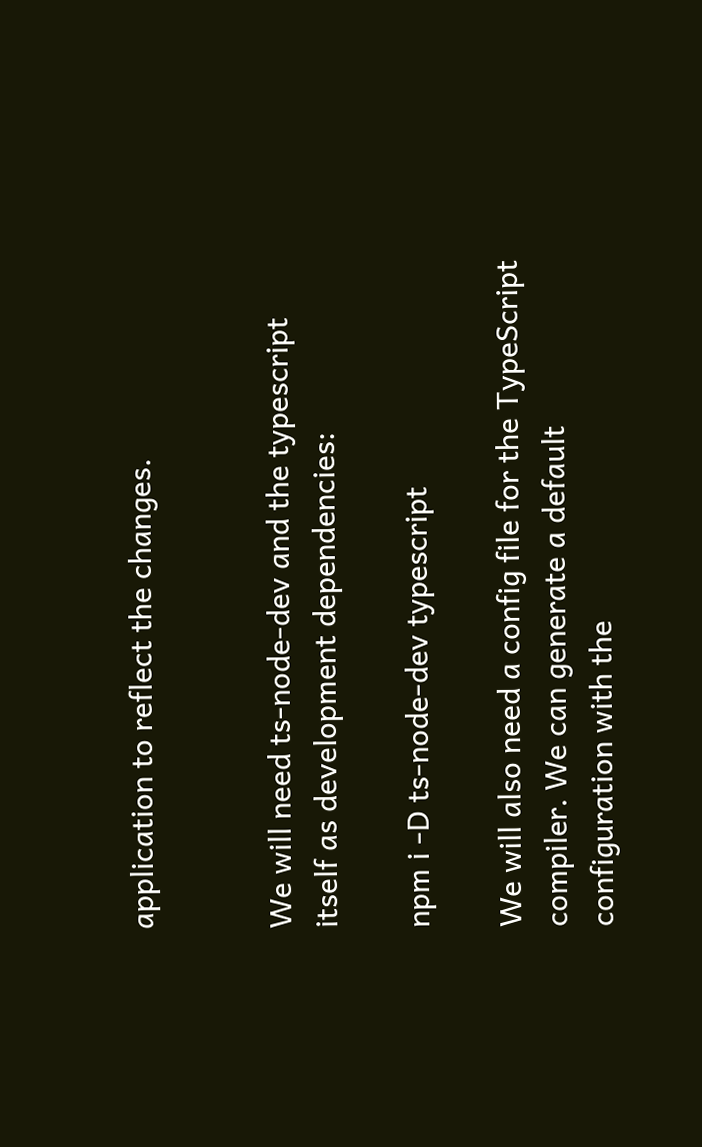application to reflect the changes.


We will need ts-node-dev and the typescript itself as development dependencies:

npm i -D ts-node-dev typescript

We will also need a config file for the TypeScript compiler. We can generate a default configuration with the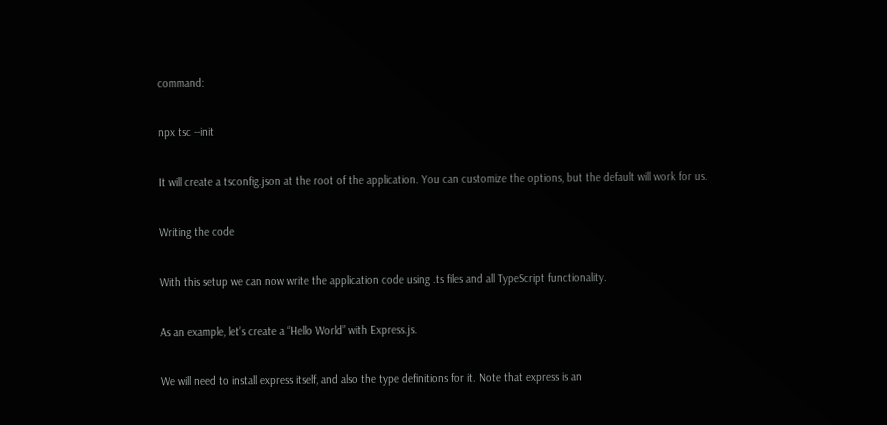command:

npx tsc --init

It will create a tsconfig.json at the root of the application. You can customize the options, but the default will work for us.

Writing the code

With this setup we can now write the application code using .ts files and all TypeScript functionality.

As an example, let’s create a “Hello World” with Express.js.

We will need to install express itself, and also the type definitions for it. Note that express is an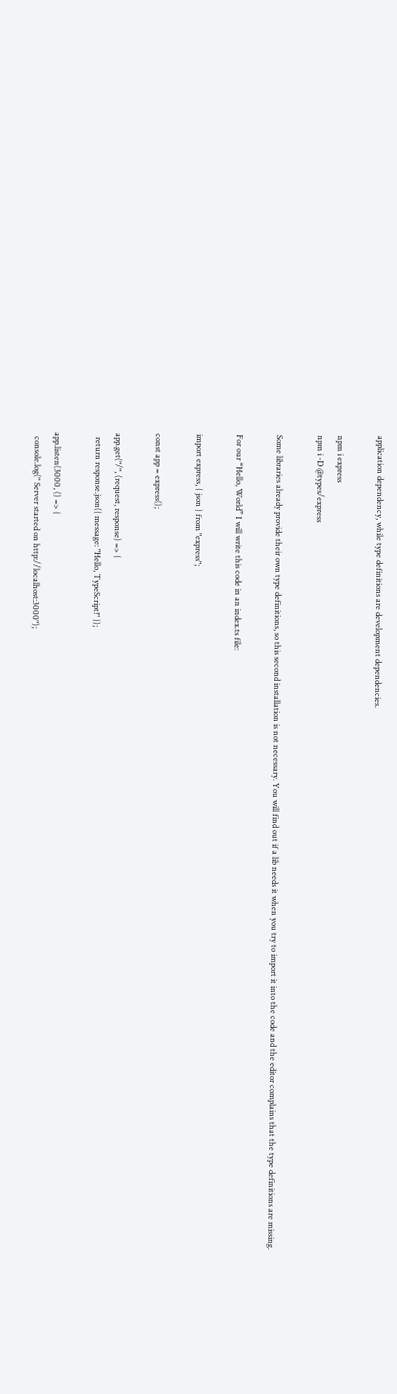application dependency, while type definitions are development dependencies.

npm i express
npm i -D @types/express

Some libraries already provide their own type definitions, so this second installation is not necessary. You will find out if a lib needs it when you try to import it into the code and the editor complains that the type definitions are missing.

For our “Hello, World” I will write this code in an index.ts file:

import express, { json } from "express";

const app = express();

app.get("/", (request, response) => {
  return response.json({ message: "Hello, TypeScript!" });

app.listen(3000, () => {
  console.log(" Server started on http://localhost:3000");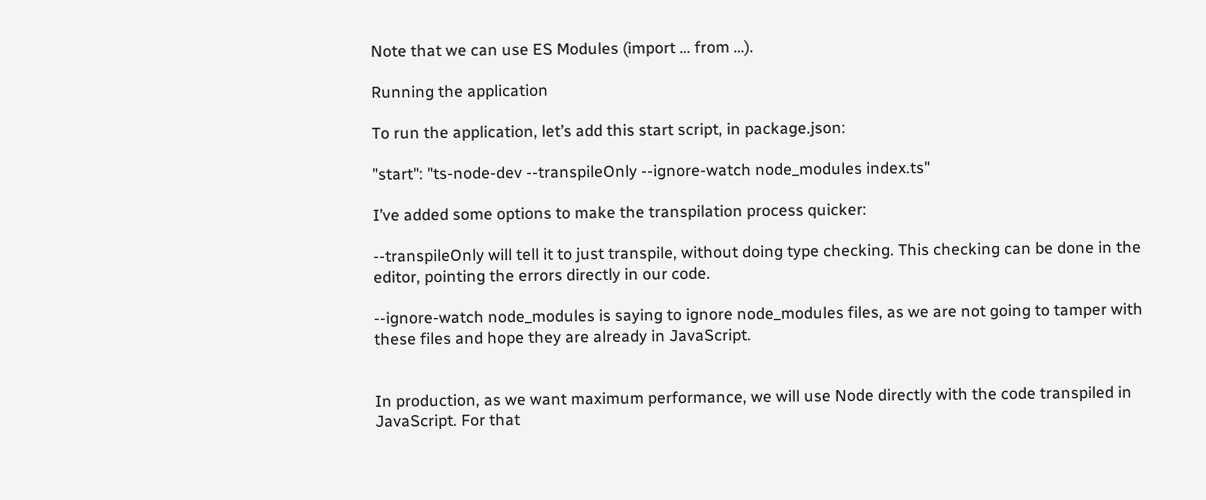Note that we can use ES Modules (import … from …).

Running the application

To run the application, let’s add this start script, in package.json:

"start": "ts-node-dev --transpileOnly --ignore-watch node_modules index.ts"

I’ve added some options to make the transpilation process quicker:

--transpileOnly will tell it to just transpile, without doing type checking. This checking can be done in the editor, pointing the errors directly in our code.

--ignore-watch node_modules is saying to ignore node_modules files, as we are not going to tamper with these files and hope they are already in JavaScript.


In production, as we want maximum performance, we will use Node directly with the code transpiled in JavaScript. For that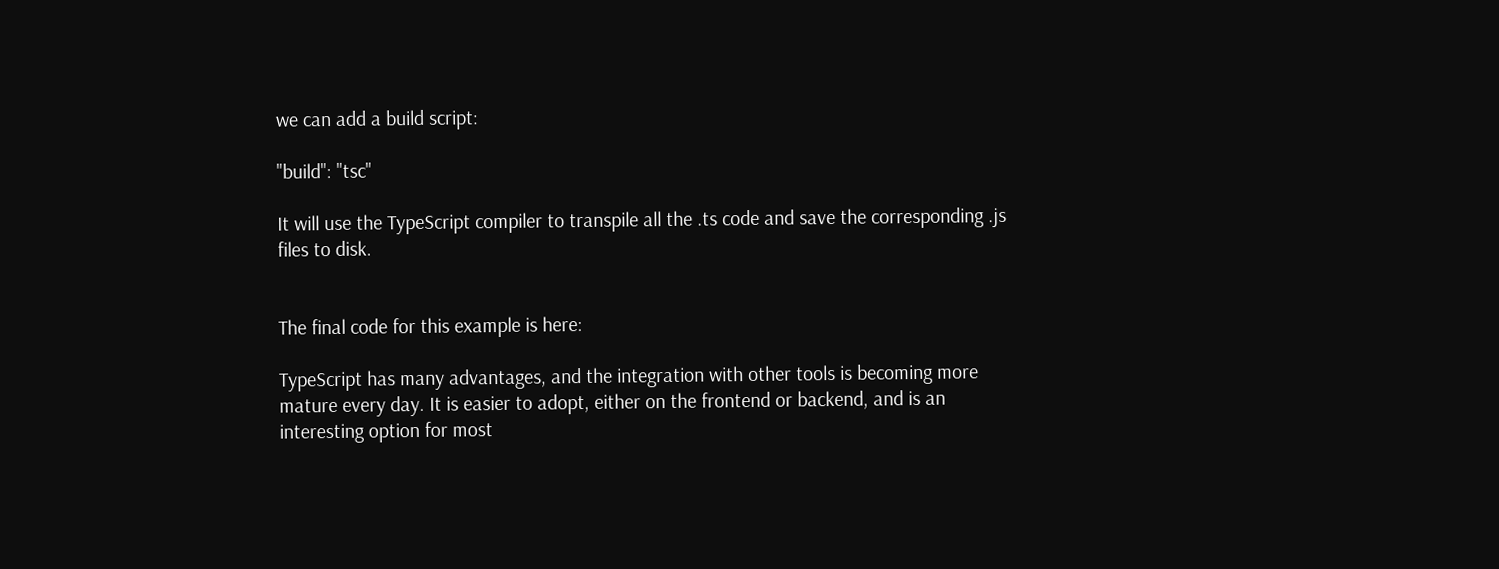we can add a build script:

"build": "tsc"

It will use the TypeScript compiler to transpile all the .ts code and save the corresponding .js files to disk.


The final code for this example is here:

TypeScript has many advantages, and the integration with other tools is becoming more mature every day. It is easier to adopt, either on the frontend or backend, and is an interesting option for most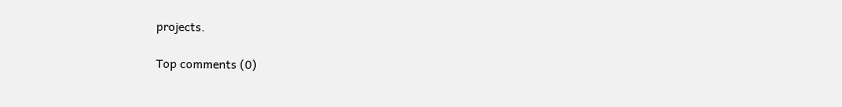projects.

Top comments (0)